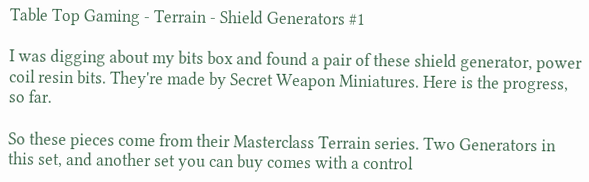Table Top Gaming - Terrain - Shield Generators #1

I was digging about my bits box and found a pair of these shield generator, power coil resin bits. They're made by Secret Weapon Miniatures. Here is the progress, so far.

So these pieces come from their Masterclass Terrain series. Two Generators in this set, and another set you can buy comes with a control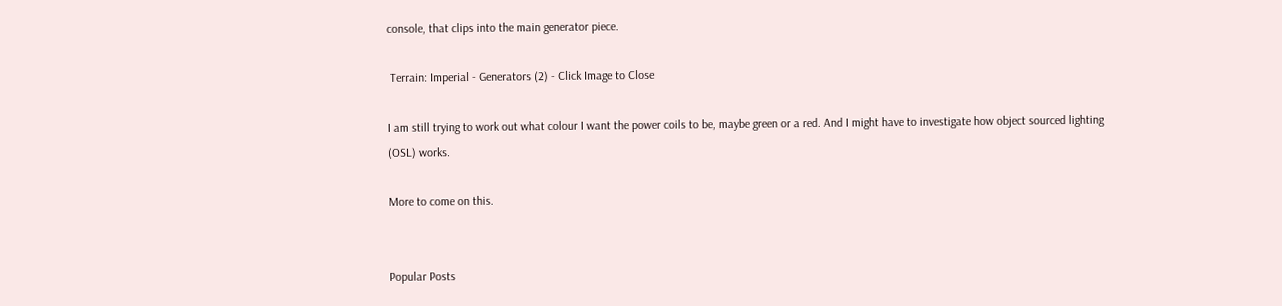console, that clips into the main generator piece.

 Terrain: Imperial - Generators (2) - Click Image to Close

I am still trying to work out what colour I want the power coils to be, maybe green or a red. And I might have to investigate how object sourced lighting (OSL) works.

More to come on this.


Popular Posts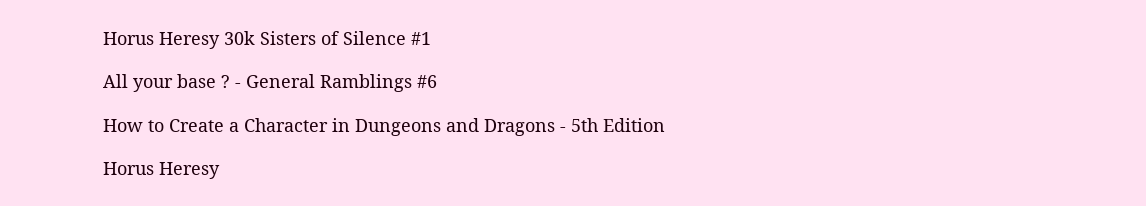Horus Heresy 30k Sisters of Silence #1

All your base ? - General Ramblings #6

How to Create a Character in Dungeons and Dragons - 5th Edition

Horus Heresy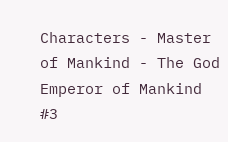Characters - Master of Mankind - The God Emperor of Mankind #3